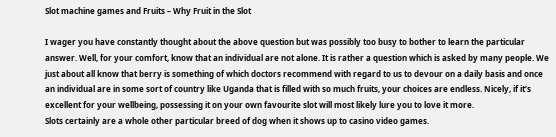Slot machine games and Fruits – Why Fruit in the Slot

I wager you have constantly thought about the above question but was possibly too busy to bother to learn the particular answer. Well, for your comfort, know that an individual are not alone. It is rather a question which is asked by many people. We just about all know that berry is something of which doctors recommend with regard to us to devour on a daily basis and once an individual are in some sort of country like Uganda that is filled with so much fruits, your choices are endless. Nicely, if it’s excellent for your wellbeing, possessing it on your own favourite slot will most likely lure you to love it more.
Slots certainly are a whole other particular breed of dog when it shows up to casino video games.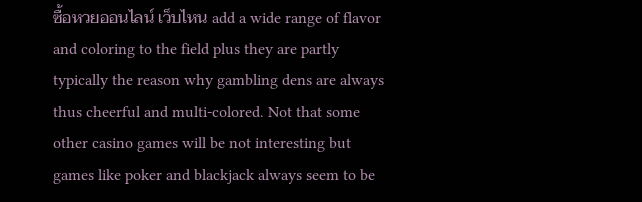ซื้อหวยออนไลน์ เว็บไหน add a wide range of flavor and coloring to the field plus they are partly typically the reason why gambling dens are always thus cheerful and multi-colored. Not that some other casino games will be not interesting but games like poker and blackjack always seem to be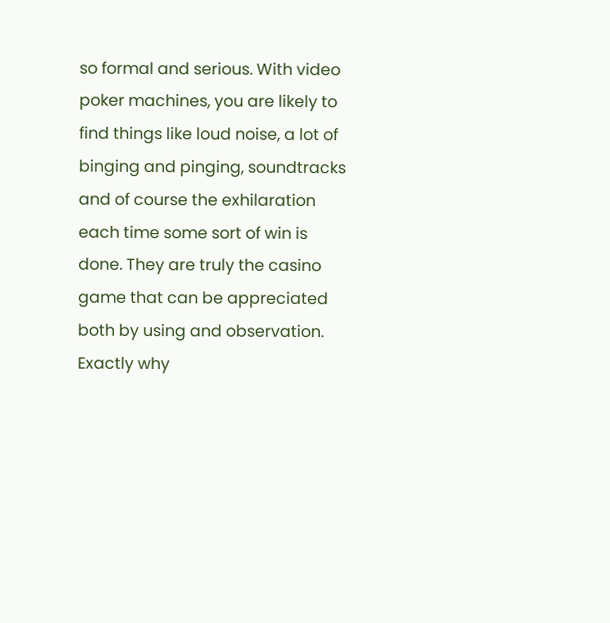so formal and serious. With video poker machines, you are likely to find things like loud noise, a lot of binging and pinging, soundtracks and of course the exhilaration each time some sort of win is done. They are truly the casino game that can be appreciated both by using and observation.
Exactly why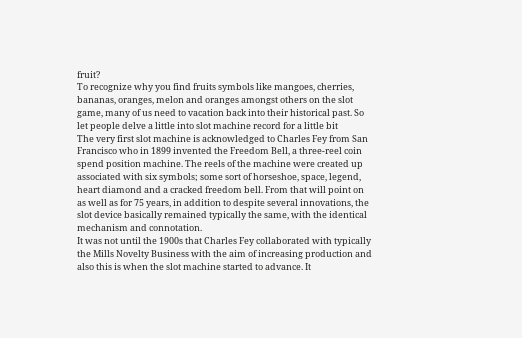fruit?
To recognize why you find fruits symbols like mangoes, cherries, bananas, oranges, melon and oranges amongst others on the slot game, many of us need to vacation back into their historical past. So let people delve a little into slot machine record for a little bit
The very first slot machine is acknowledged to Charles Fey from San Francisco who in 1899 invented the Freedom Bell, a three-reel coin spend position machine. The reels of the machine were created up associated with six symbols; some sort of horseshoe, space, legend, heart diamond and a cracked freedom bell. From that will point on as well as for 75 years, in addition to despite several innovations, the slot device basically remained typically the same, with the identical mechanism and connotation.
It was not until the 1900s that Charles Fey collaborated with typically the Mills Novelty Business with the aim of increasing production and also this is when the slot machine started to advance. It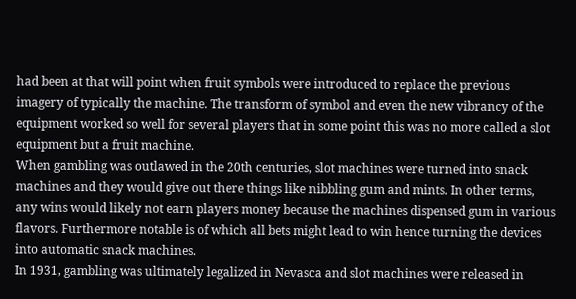had been at that will point when fruit symbols were introduced to replace the previous imagery of typically the machine. The transform of symbol and even the new vibrancy of the equipment worked so well for several players that in some point this was no more called a slot equipment but a fruit machine.
When gambling was outlawed in the 20th centuries, slot machines were turned into snack machines and they would give out there things like nibbling gum and mints. In other terms, any wins would likely not earn players money because the machines dispensed gum in various flavors. Furthermore notable is of which all bets might lead to win hence turning the devices into automatic snack machines.
In 1931, gambling was ultimately legalized in Nevasca and slot machines were released in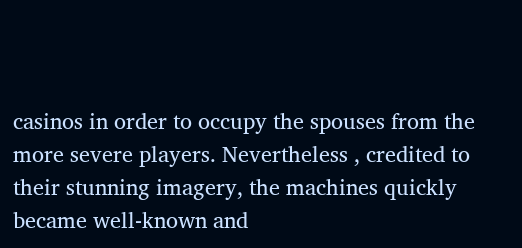casinos in order to occupy the spouses from the more severe players. Nevertheless , credited to their stunning imagery, the machines quickly became well-known and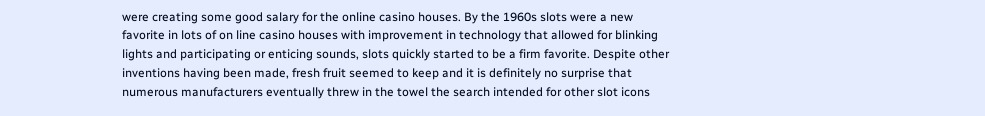were creating some good salary for the online casino houses. By the 1960s slots were a new favorite in lots of on line casino houses with improvement in technology that allowed for blinking lights and participating or enticing sounds, slots quickly started to be a firm favorite. Despite other inventions having been made, fresh fruit seemed to keep and it is definitely no surprise that numerous manufacturers eventually threw in the towel the search intended for other slot icons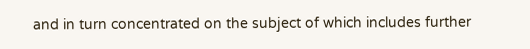and in turn concentrated on the subject of which includes further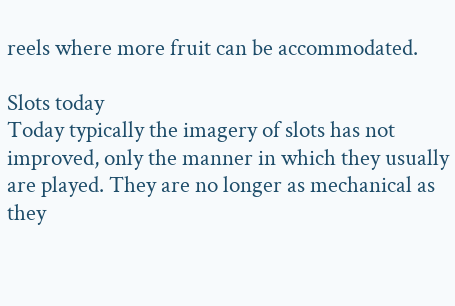reels where more fruit can be accommodated.

Slots today
Today typically the imagery of slots has not improved, only the manner in which they usually are played. They are no longer as mechanical as they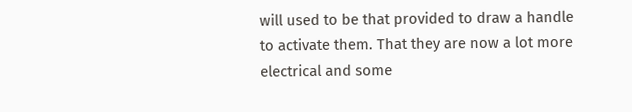will used to be that provided to draw a handle to activate them. That they are now a lot more electrical and some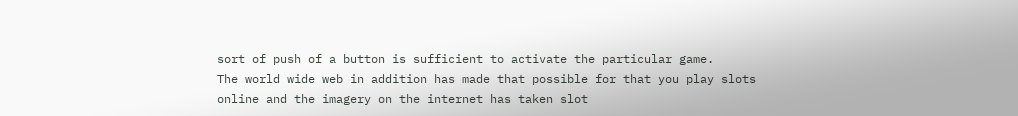sort of push of a button is sufficient to activate the particular game.
The world wide web in addition has made that possible for that you play slots online and the imagery on the internet has taken slot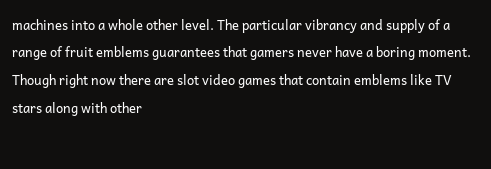machines into a whole other level. The particular vibrancy and supply of a range of fruit emblems guarantees that gamers never have a boring moment. Though right now there are slot video games that contain emblems like TV stars along with other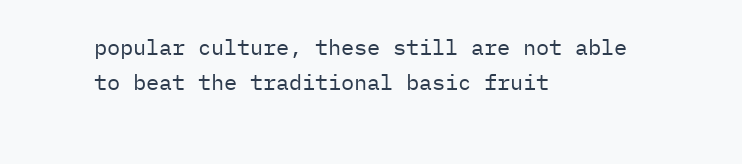popular culture, these still are not able to beat the traditional basic fruit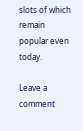slots of which remain popular even today.

Leave a comment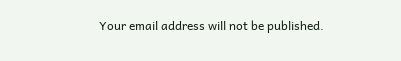Your email address will not be published.